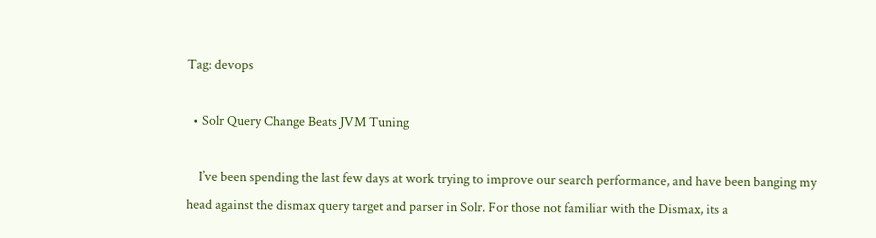Tag: devops

  • Solr Query Change Beats JVM Tuning

    I’ve been spending the last few days at work trying to improve our search performance, and have been banging my head against the dismax query target and parser in Solr. For those not familiar with the Dismax, its a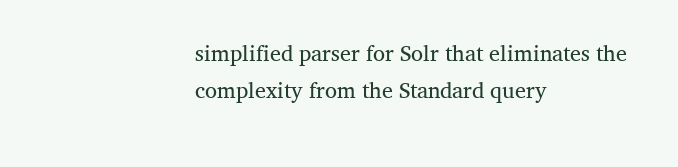simplified parser for Solr that eliminates the complexity from the Standard query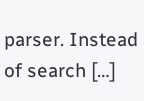parser. Instead of search […]